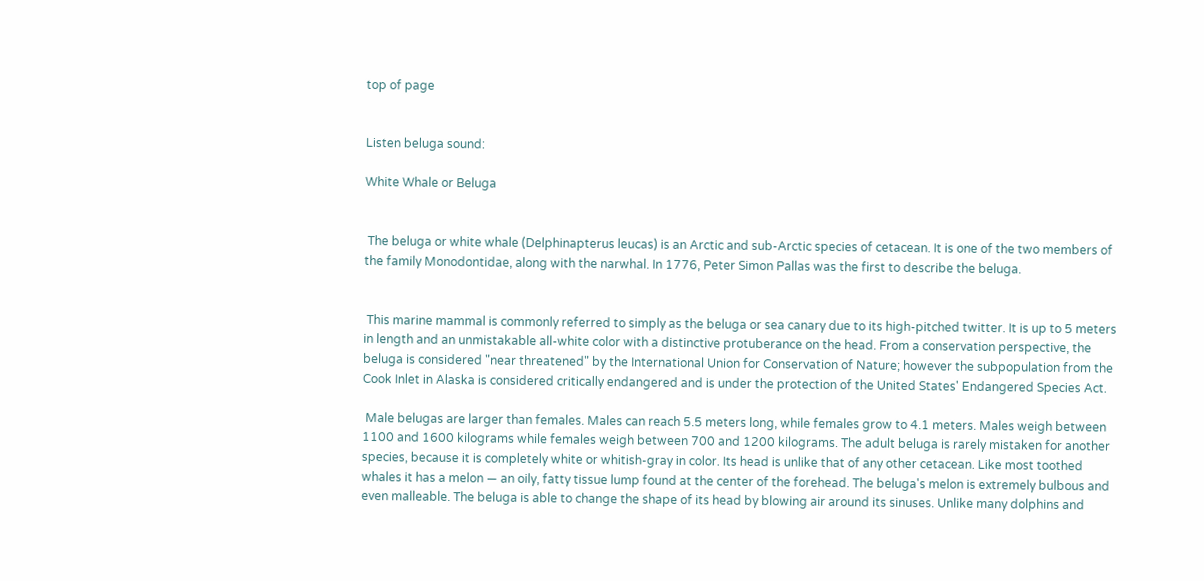top of page


Listen beluga sound:

White Whale or Beluga


 The beluga or white whale (Delphinapterus leucas) is an Arctic and sub-Arctic species of cetacean. It is one of the two members of the family Monodontidae, along with the narwhal. In 1776, Peter Simon Pallas was the first to describe the beluga.


 This marine mammal is commonly referred to simply as the beluga or sea canary due to its high-pitched twitter. It is up to 5 meters in length and an unmistakable all-white color with a distinctive protuberance on the head. From a conservation perspective, the beluga is considered "near threatened" by the International Union for Conservation of Nature; however the subpopulation from the Cook Inlet in Alaska is considered critically endangered and is under the protection of the United States' Endangered Species Act.

 Male belugas are larger than females. Males can reach 5.5 meters long, while females grow to 4.1 meters. Males weigh between 1100 and 1600 kilograms while females weigh between 700 and 1200 kilograms. The adult beluga is rarely mistaken for another species, because it is completely white or whitish-gray in color. Its head is unlike that of any other cetacean. Like most toothed whales it has a melon — an oily, fatty tissue lump found at the center of the forehead. The beluga's melon is extremely bulbous and even malleable. The beluga is able to change the shape of its head by blowing air around its sinuses. Unlike many dolphins and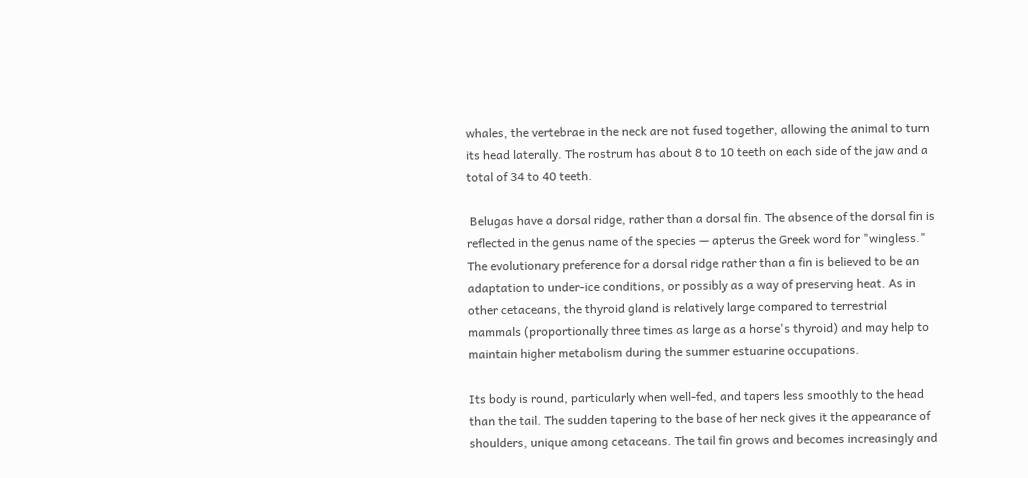whales, the vertebrae in the neck are not fused together, allowing the animal to turn its head laterally. The rostrum has about 8 to 10 teeth on each side of the jaw and a total of 34 to 40 teeth.

 Belugas have a dorsal ridge, rather than a dorsal fin. The absence of the dorsal fin is reflected in the genus name of the species — apterus the Greek word for "wingless." The evolutionary preference for a dorsal ridge rather than a fin is believed to be an adaptation to under-ice conditions, or possibly as a way of preserving heat. As in other cetaceans, the thyroid gland is relatively large compared to terrestrial mammals (proportionally three times as large as a horse's thyroid) and may help to maintain higher metabolism during the summer estuarine occupations.

Its body is round, particularly when well-fed, and tapers less smoothly to the head than the tail. The sudden tapering to the base of her neck gives it the appearance of shoulders, unique among cetaceans. The tail fin grows and becomes increasingly and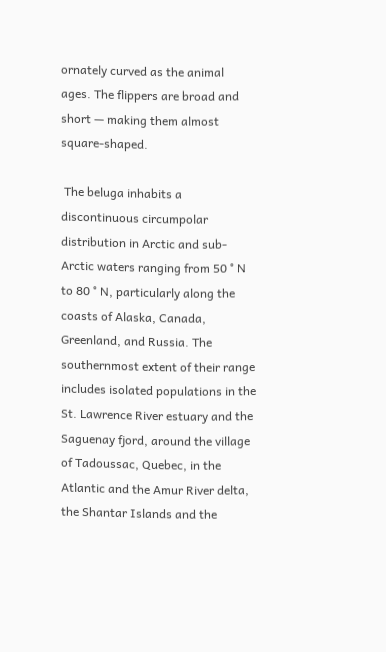ornately curved as the animal ages. The flippers are broad and short — making them almost square-shaped.

 The beluga inhabits a discontinuous circumpolar distribution in Arctic and sub-Arctic waters ranging from 50 ° N to 80 ° N, particularly along the coasts of Alaska, Canada, Greenland, and Russia. The southernmost extent of their range includes isolated populations in the St. Lawrence River estuary and the Saguenay fjord, around the village of Tadoussac, Quebec, in the Atlantic and the Amur River delta, the Shantar Islands and the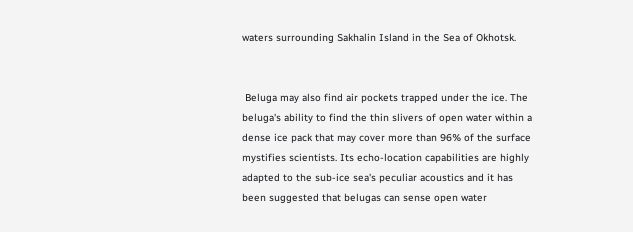waters surrounding Sakhalin Island in the Sea of Okhotsk.


 Beluga may also find air pockets trapped under the ice. The beluga's ability to find the thin slivers of open water within a dense ice pack that may cover more than 96% of the surface mystifies scientists. Its echo-location capabilities are highly adapted to the sub-ice sea's peculiar acoustics and it has been suggested that belugas can sense open water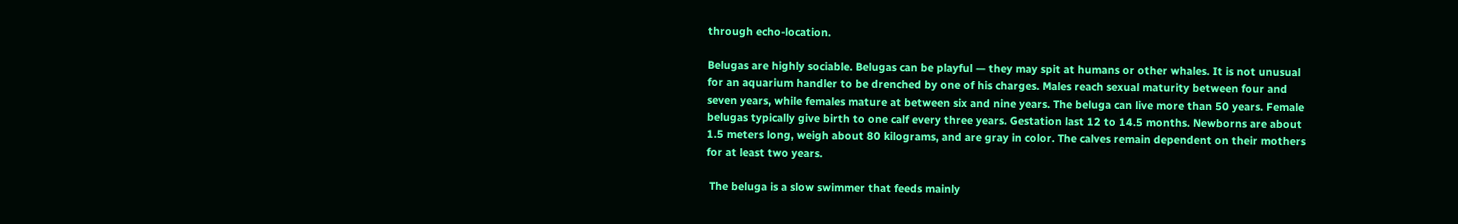through echo-location.

Belugas are highly sociable. Belugas can be playful — they may spit at humans or other whales. It is not unusual for an aquarium handler to be drenched by one of his charges. Males reach sexual maturity between four and seven years, while females mature at between six and nine years. The beluga can live more than 50 years. Female belugas typically give birth to one calf every three years. Gestation last 12 to 14.5 months. Newborns are about 1.5 meters long, weigh about 80 kilograms, and are gray in color. The calves remain dependent on their mothers for at least two years.

 The beluga is a slow swimmer that feeds mainly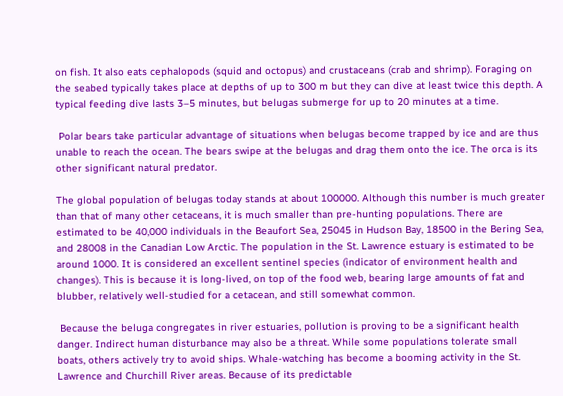on fish. It also eats cephalopods (squid and octopus) and crustaceans (crab and shrimp). Foraging on the seabed typically takes place at depths of up to 300 m but they can dive at least twice this depth. A typical feeding dive lasts 3–5 minutes, but belugas submerge for up to 20 minutes at a time.

 Polar bears take particular advantage of situations when belugas become trapped by ice and are thus unable to reach the ocean. The bears swipe at the belugas and drag them onto the ice. The orca is its other significant natural predator.

The global population of belugas today stands at about 100000. Although this number is much greater than that of many other cetaceans, it is much smaller than pre-hunting populations. There are estimated to be 40,000 individuals in the Beaufort Sea, 25045 in Hudson Bay, 18500 in the Bering Sea, and 28008 in the Canadian Low Arctic. The population in the St. Lawrence estuary is estimated to be around 1000. It is considered an excellent sentinel species (indicator of environment health and changes). This is because it is long-lived, on top of the food web, bearing large amounts of fat and blubber, relatively well-studied for a cetacean, and still somewhat common.

 Because the beluga congregates in river estuaries, pollution is proving to be a significant health danger. Indirect human disturbance may also be a threat. While some populations tolerate small boats, others actively try to avoid ships. Whale-watching has become a booming activity in the St. Lawrence and Churchill River areas. Because of its predictable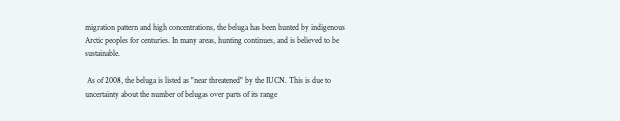migration pattern and high concentrations, the beluga has been hunted by indigenous Arctic peoples for centuries. In many areas, hunting continues, and is believed to be sustainable.

 As of 2008, the beluga is listed as "near threatened" by the IUCN. This is due to uncertainty about the number of belugas over parts of its range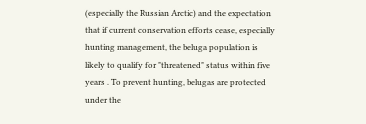(especially the Russian Arctic) and the expectation that if current conservation efforts cease, especially hunting management, the beluga population is likely to qualify for "threatened" status within five years . To prevent hunting, belugas are protected under the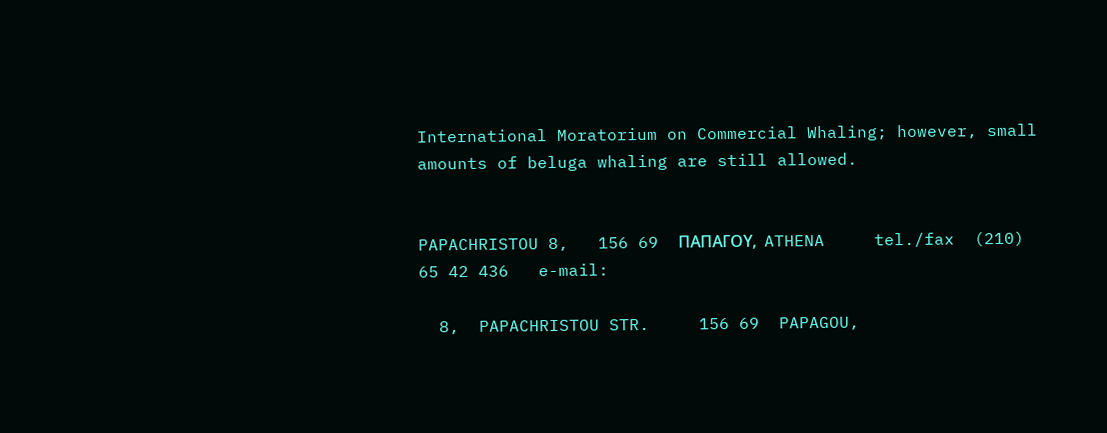International Moratorium on Commercial Whaling; however, small amounts of beluga whaling are still allowed.


PAPACHRISTOU 8,   156 69  ΠΑΠΑΓΟΥ,  ATHENA     tel./fax  (210) 65 42 436   e-mail:

  8,  PAPACHRISTOU STR.     156 69  PAPAGOU,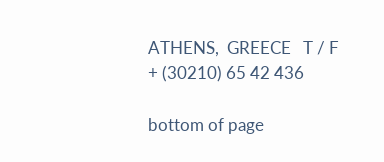ATHENS,  GREECE   T / F  + (30210) 65 42 436

bottom of page